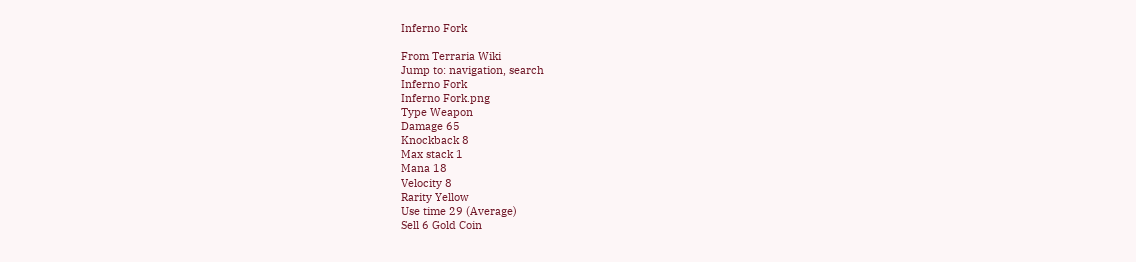Inferno Fork

From Terraria Wiki
Jump to: navigation, search
Inferno Fork
Inferno Fork.png
Type Weapon
Damage 65
Knockback 8
Max stack 1
Mana 18
Velocity 8
Rarity Yellow
Use time 29 (Average)
Sell 6 Gold Coin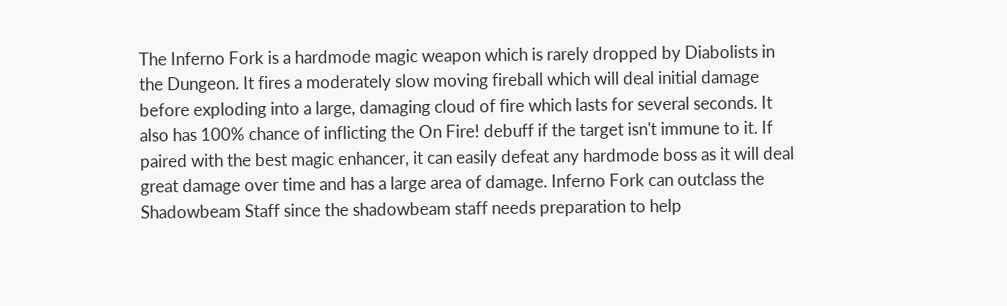The Inferno Fork is a hardmode magic weapon which is rarely dropped by Diabolists in the Dungeon. It fires a moderately slow moving fireball which will deal initial damage before exploding into a large, damaging cloud of fire which lasts for several seconds. It also has 100% chance of inflicting the On Fire! debuff if the target isn't immune to it. If paired with the best magic enhancer, it can easily defeat any hardmode boss as it will deal great damage over time and has a large area of damage. Inferno Fork can outclass the Shadowbeam Staff since the shadowbeam staff needs preparation to help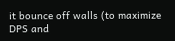it bounce off walls (to maximize DPS and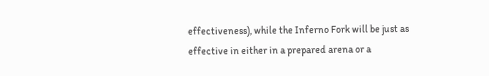effectiveness), while the Inferno Fork will be just as effective in either in a prepared arena or a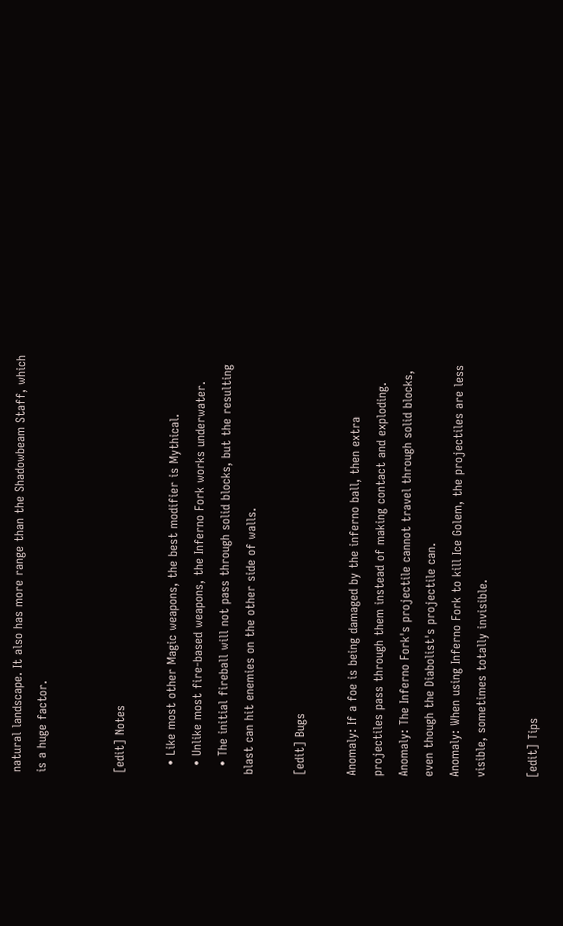natural landscape. It also has more range than the Shadowbeam Staff, which is a huge factor.


[edit] Notes

  • Like most other Magic weapons, the best modifier is Mythical.
  • Unlike most fire-based weapons, the Inferno Fork works underwater.
  • The initial fireball will not pass through solid blocks, but the resulting blast can hit enemies on the other side of walls.

[edit] Bugs

Anomaly: If a foe is being damaged by the inferno ball, then extra projectiles pass through them instead of making contact and exploding.
Anomaly: The Inferno Fork's projectile cannot travel through solid blocks, even though the Diabolist's projectile can.
Anomaly: When using Inferno Fork to kill Ice Golem, the projectiles are less visible, sometimes totally invisible.

[edit] Tips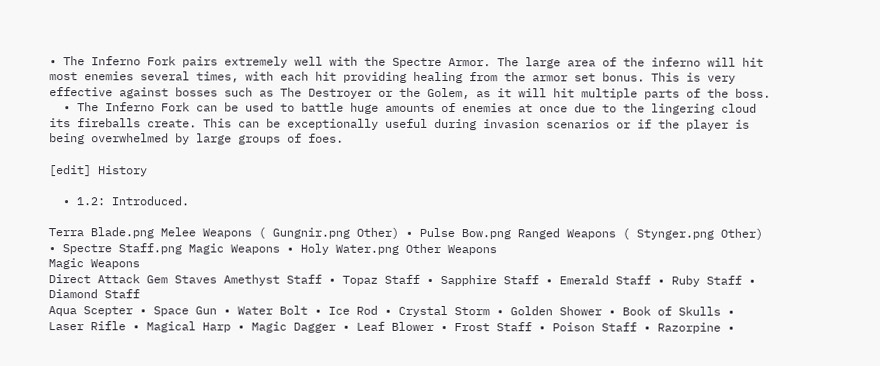• The Inferno Fork pairs extremely well with the Spectre Armor. The large area of the inferno will hit most enemies several times, with each hit providing healing from the armor set bonus. This is very effective against bosses such as The Destroyer or the Golem, as it will hit multiple parts of the boss.
  • The Inferno Fork can be used to battle huge amounts of enemies at once due to the lingering cloud its fireballs create. This can be exceptionally useful during invasion scenarios or if the player is being overwhelmed by large groups of foes.

[edit] History

  • 1.2: Introduced.

Terra Blade.png Melee Weapons ( Gungnir.png Other) • Pulse Bow.png Ranged Weapons ( Stynger.png Other) • Spectre Staff.png Magic Weapons • Holy Water.png Other Weapons
Magic Weapons
Direct Attack Gem Staves Amethyst Staff • Topaz Staff • Sapphire Staff • Emerald Staff • Ruby Staff • Diamond Staff
Aqua Scepter • Space Gun • Water Bolt • Ice Rod • Crystal Storm • Golden Shower • Book of Skulls • Laser Rifle • Magical Harp • Magic Dagger • Leaf Blower • Frost Staff • Poison Staff • Razorpine •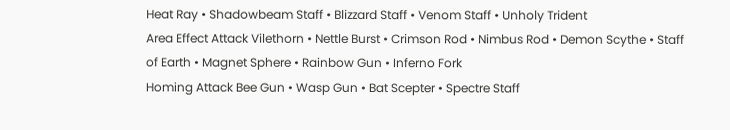Heat Ray • Shadowbeam Staff • Blizzard Staff • Venom Staff • Unholy Trident
Area Effect Attack Vilethorn • Nettle Burst • Crimson Rod • Nimbus Rod • Demon Scythe • Staff of Earth • Magnet Sphere • Rainbow Gun • Inferno Fork
Homing Attack Bee Gun • Wasp Gun • Bat Scepter • Spectre Staff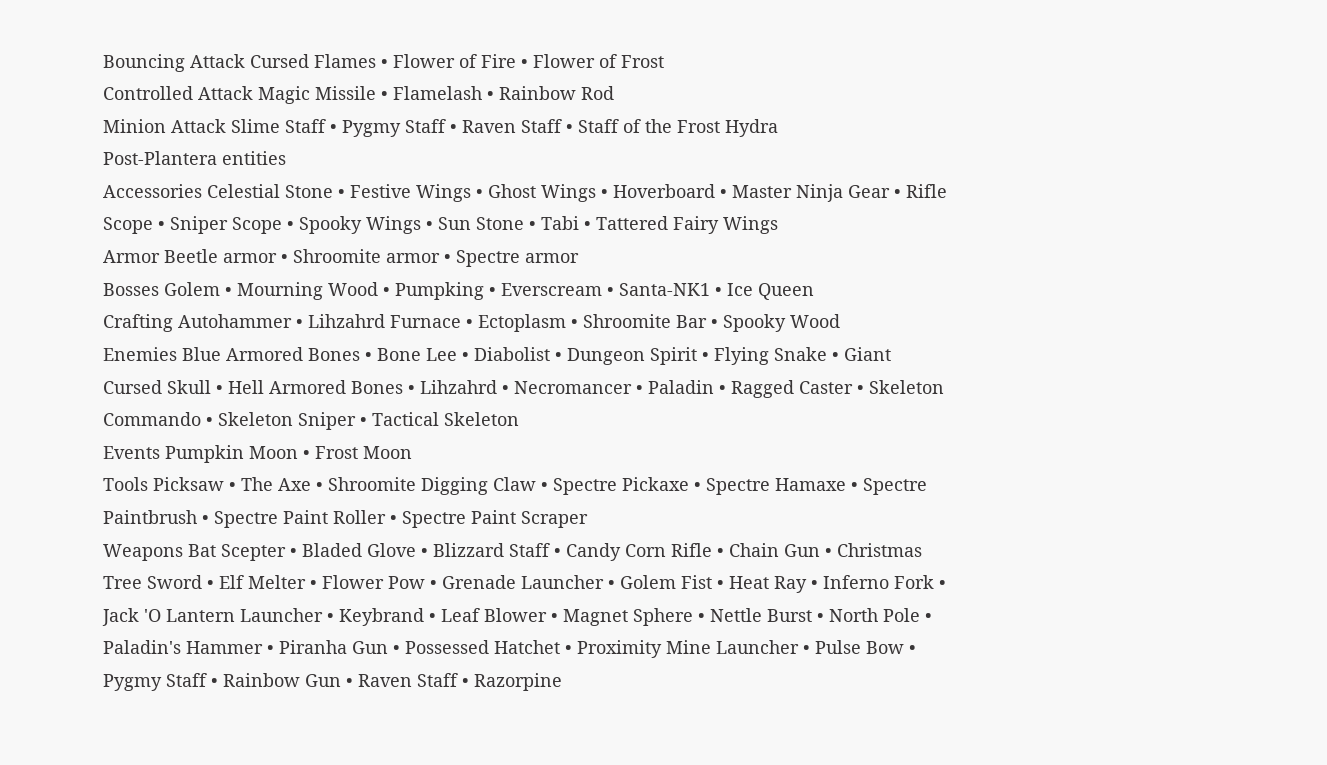Bouncing Attack Cursed Flames • Flower of Fire • Flower of Frost
Controlled Attack Magic Missile • Flamelash • Rainbow Rod
Minion Attack Slime Staff • Pygmy Staff • Raven Staff • Staff of the Frost Hydra
Post-Plantera entities
Accessories Celestial Stone • Festive Wings • Ghost Wings • Hoverboard • Master Ninja Gear • Rifle Scope • Sniper Scope • Spooky Wings • Sun Stone • Tabi • Tattered Fairy Wings
Armor Beetle armor • Shroomite armor • Spectre armor
Bosses Golem • Mourning Wood • Pumpking • Everscream • Santa-NK1 • Ice Queen
Crafting Autohammer • Lihzahrd Furnace • Ectoplasm • Shroomite Bar • Spooky Wood
Enemies Blue Armored Bones • Bone Lee • Diabolist • Dungeon Spirit • Flying Snake • Giant Cursed Skull • Hell Armored Bones • Lihzahrd • Necromancer • Paladin • Ragged Caster • Skeleton Commando • Skeleton Sniper • Tactical Skeleton
Events Pumpkin Moon • Frost Moon
Tools Picksaw • The Axe • Shroomite Digging Claw • Spectre Pickaxe • Spectre Hamaxe • Spectre Paintbrush • Spectre Paint Roller • Spectre Paint Scraper
Weapons Bat Scepter • Bladed Glove • Blizzard Staff • Candy Corn Rifle • Chain Gun • Christmas Tree Sword • Elf Melter • Flower Pow • Grenade Launcher • Golem Fist • Heat Ray • Inferno Fork • Jack 'O Lantern Launcher • Keybrand • Leaf Blower • Magnet Sphere • Nettle Burst • North Pole • Paladin's Hammer • Piranha Gun • Possessed Hatchet • Proximity Mine Launcher • Pulse Bow • Pygmy Staff • Rainbow Gun • Raven Staff • Razorpine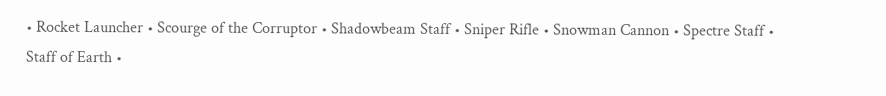• Rocket Launcher • Scourge of the Corruptor • Shadowbeam Staff • Sniper Rifle • Snowman Cannon • Spectre Staff • Staff of Earth •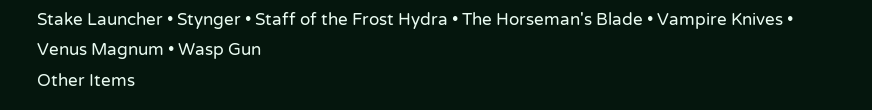Stake Launcher • Stynger • Staff of the Frost Hydra • The Horseman's Blade • Vampire Knives • Venus Magnum • Wasp Gun
Other Items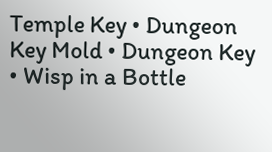Temple Key • Dungeon Key Mold • Dungeon Key • Wisp in a Bottle